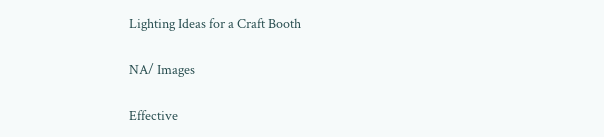Lighting Ideas for a Craft Booth

NA/ Images

Effective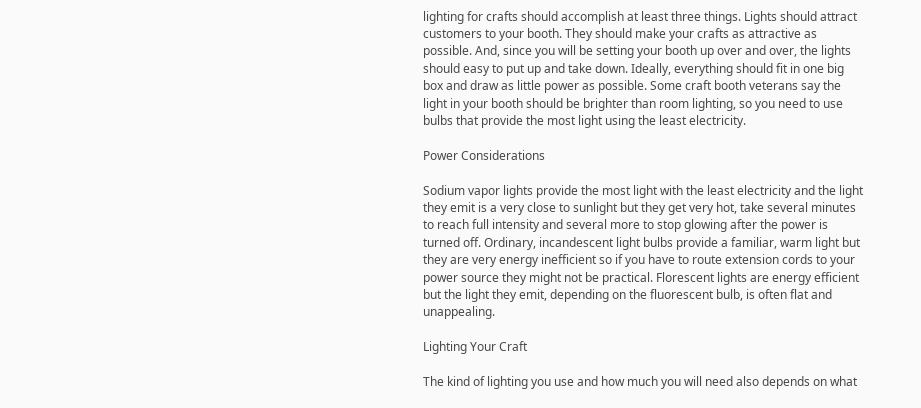lighting for crafts should accomplish at least three things. Lights should attract customers to your booth. They should make your crafts as attractive as possible. And, since you will be setting your booth up over and over, the lights should easy to put up and take down. Ideally, everything should fit in one big box and draw as little power as possible. Some craft booth veterans say the light in your booth should be brighter than room lighting, so you need to use bulbs that provide the most light using the least electricity.

Power Considerations

Sodium vapor lights provide the most light with the least electricity and the light they emit is a very close to sunlight but they get very hot, take several minutes to reach full intensity and several more to stop glowing after the power is turned off. Ordinary, incandescent light bulbs provide a familiar, warm light but they are very energy inefficient so if you have to route extension cords to your power source they might not be practical. Florescent lights are energy efficient but the light they emit, depending on the fluorescent bulb, is often flat and unappealing.

Lighting Your Craft

The kind of lighting you use and how much you will need also depends on what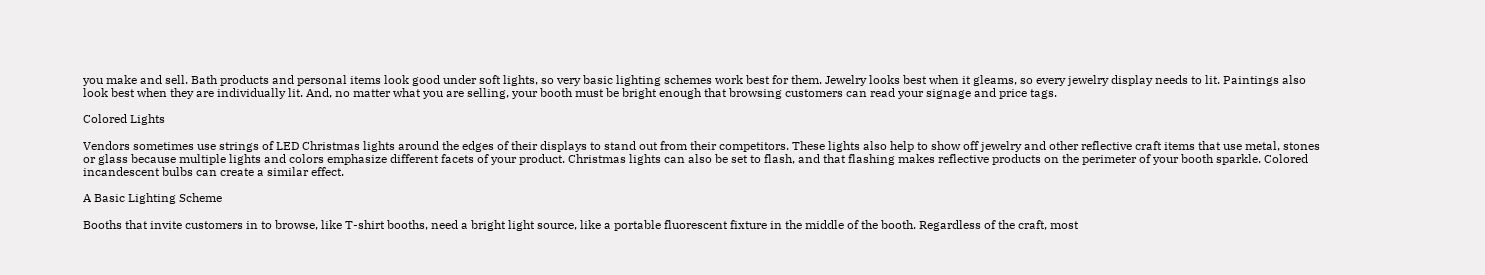you make and sell. Bath products and personal items look good under soft lights, so very basic lighting schemes work best for them. Jewelry looks best when it gleams, so every jewelry display needs to lit. Paintings also look best when they are individually lit. And, no matter what you are selling, your booth must be bright enough that browsing customers can read your signage and price tags.

Colored Lights

Vendors sometimes use strings of LED Christmas lights around the edges of their displays to stand out from their competitors. These lights also help to show off jewelry and other reflective craft items that use metal, stones or glass because multiple lights and colors emphasize different facets of your product. Christmas lights can also be set to flash, and that flashing makes reflective products on the perimeter of your booth sparkle. Colored incandescent bulbs can create a similar effect.

A Basic Lighting Scheme

Booths that invite customers in to browse, like T-shirt booths, need a bright light source, like a portable fluorescent fixture in the middle of the booth. Regardless of the craft, most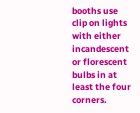booths use clip on lights with either incandescent or florescent bulbs in at least the four corners.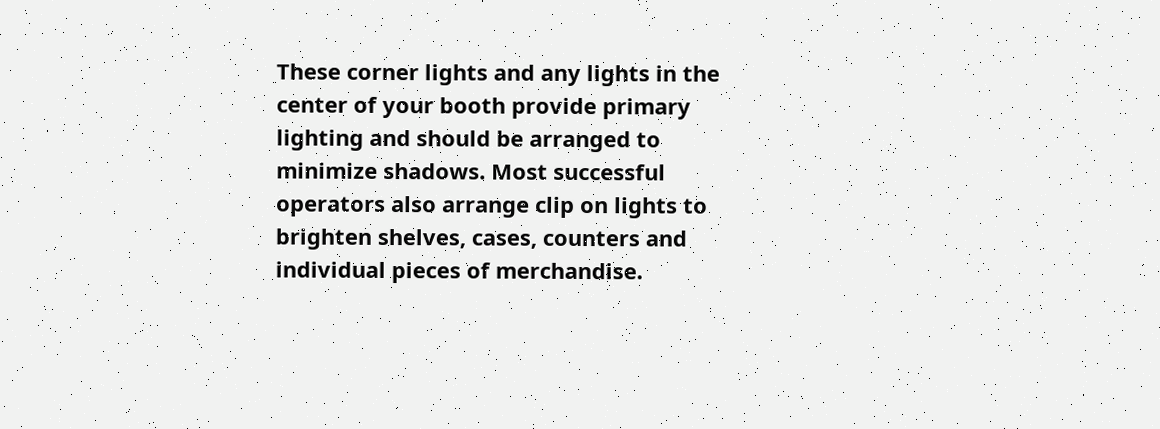These corner lights and any lights in the center of your booth provide primary lighting and should be arranged to minimize shadows. Most successful operators also arrange clip on lights to brighten shelves, cases, counters and individual pieces of merchandise.